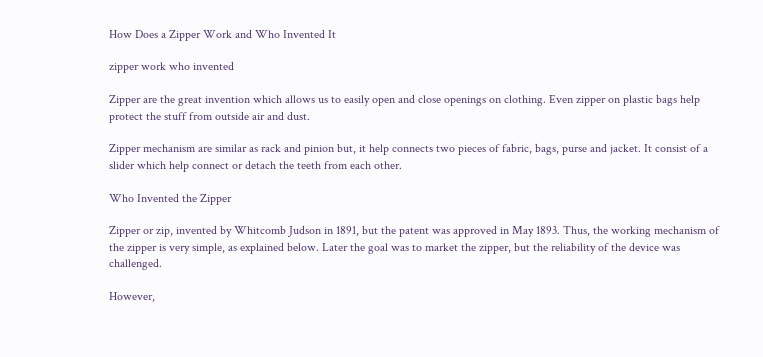How Does a Zipper Work and Who Invented It

zipper work who invented

Zipper are the great invention which allows us to easily open and close openings on clothing. Even zipper on plastic bags help protect the stuff from outside air and dust.

Zipper mechanism are similar as rack and pinion but, it help connects two pieces of fabric, bags, purse and jacket. It consist of a slider which help connect or detach the teeth from each other.

Who Invented the Zipper

Zipper or zip, invented by Whitcomb Judson in 1891, but the patent was approved in May 1893. Thus, the working mechanism of the zipper is very simple, as explained below. Later the goal was to market the zipper, but the reliability of the device was challenged.

However,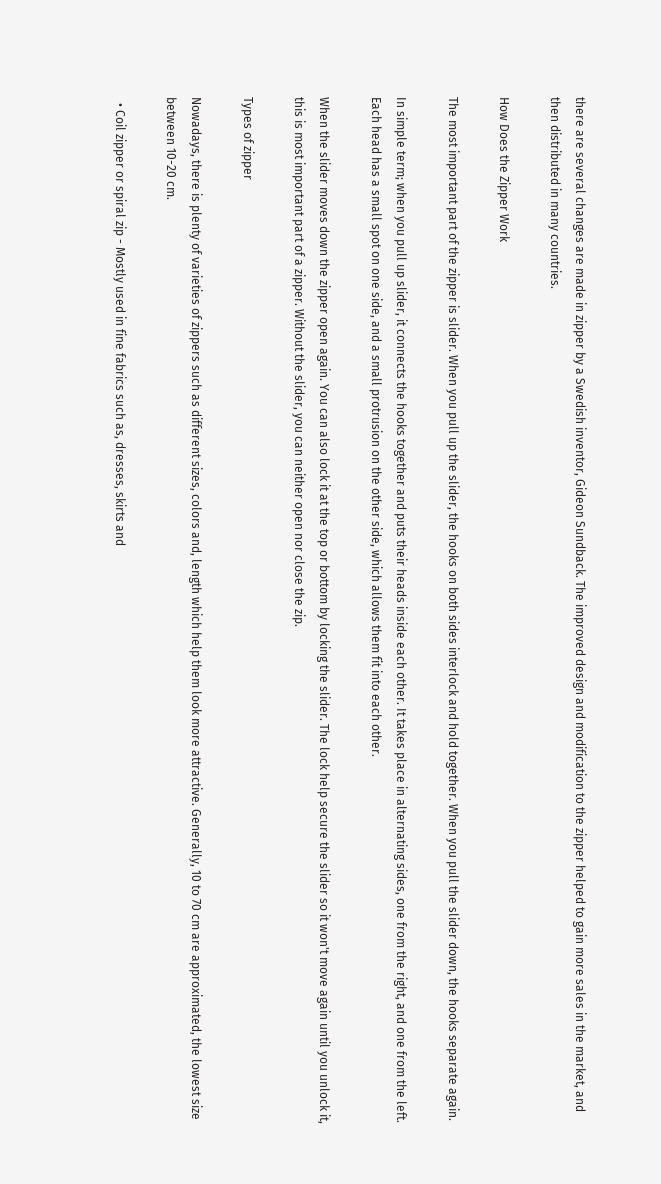there are several changes are made in zipper by a Swedish inventor, Gideon Sundback. The improved design and modification to the zipper helped to gain more sales in the market, and then distributed in many countries.

How Does the Zipper Work

The most important part of the zipper is slider. When you pull up the slider, the hooks on both sides interlock and hold together. When you pull the slider down, the hooks separate again.

In simple term; when you pull up slider, it connects the hooks together and puts their heads inside each other. It takes place in alternating sides, one from the right, and one from the left. Each head has a small spot on one side, and a small protrusion on the other side, which allows them fit into each other.

When the slider moves down the zipper open again. You can also lock it at the top or bottom by locking the slider. The lock help secure the slider so it won't move again until you unlock it, this is most important part of a zipper. Without the slider, you can neither open nor close the zip.

Types of zipper

Nowadays, there is plenty of varieties of zippers such as different sizes, colors and, length which help them look more attractive. Generally, 10 to 70 cm are approximated, the lowest size between 10-20 cm.

  • Coil zipper or spiral zip - Mostly used in fine fabrics such as, dresses, skirts and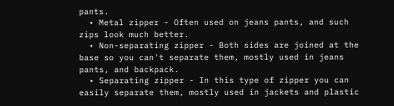pants.
  • Metal zipper - Often used on jeans pants, and such zips look much better.
  • Non-separating zipper - Both sides are joined at the base so you can't separate them, mostly used in jeans pants, and backpack.
  • Separating zipper - In this type of zipper you can easily separate them, mostly used in jackets and plastic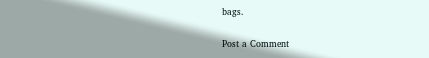bags.

Post a Comment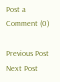Post a Comment (0)

Previous Post Next Post